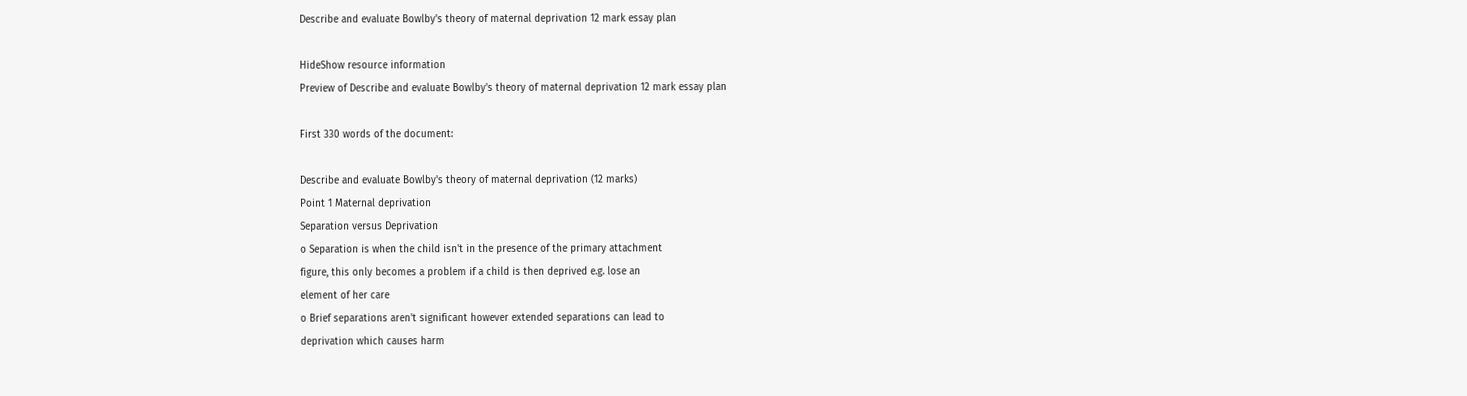Describe and evaluate Bowlby's theory of maternal deprivation 12 mark essay plan

HideShow resource information
Preview of Describe and evaluate Bowlby's theory of maternal deprivation 12 mark essay plan

First 330 words of the document:

Describe and evaluate Bowlby's theory of maternal deprivation (12 marks)
Point 1 Maternal deprivation
Separation versus Deprivation
o Separation is when the child isn't in the presence of the primary attachment
figure, this only becomes a problem if a child is then deprived e.g. lose an
element of her care
o Brief separations aren't significant however extended separations can lead to
deprivation which causes harm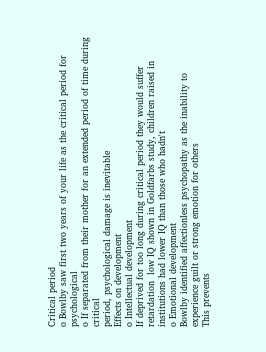Critical period
o Bowlby saw first two years of your life as the critical period for psychological
o If separated from their mother for an extended period of time during critical
period, psychological damage is inevitable
Effects on development
o Intellectual development
If deprived for too long during critical period they would suffer
retardation  low IQ shown in Goldfarbs study, children raised in
institutions had lower IQ than those who hadn't
o Emotional development
Bowlby identified affectionless psychopathy as the inability to
experience guilt or strong emotion for others
This prevents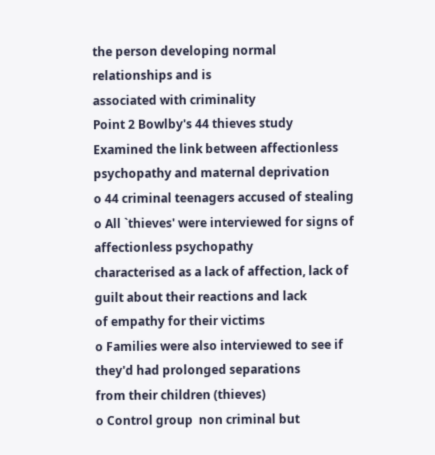the person developing normal relationships and is
associated with criminality
Point 2 Bowlby's 44 thieves study
Examined the link between affectionless psychopathy and maternal deprivation
o 44 criminal teenagers accused of stealing
o All `thieves' were interviewed for signs of affectionless psychopathy
characterised as a lack of affection, lack of guilt about their reactions and lack
of empathy for their victims
o Families were also interviewed to see if they'd had prolonged separations
from their children (thieves)
o Control group  non criminal but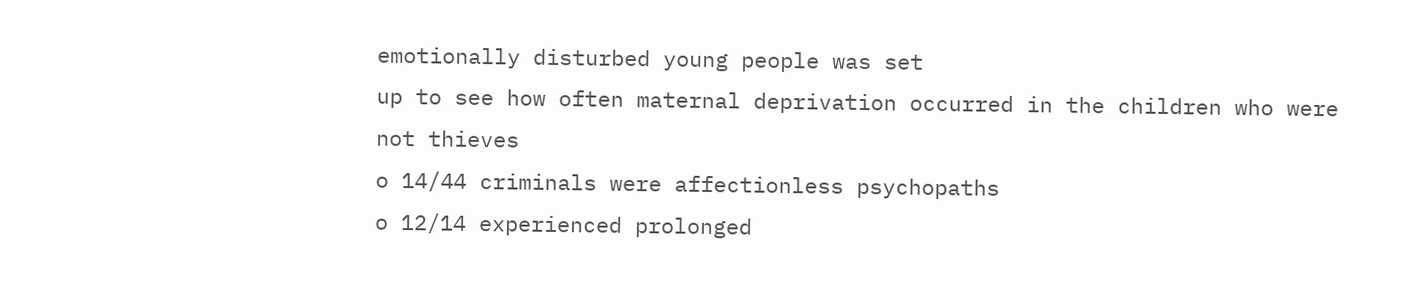emotionally disturbed young people was set
up to see how often maternal deprivation occurred in the children who were
not thieves
o 14/44 criminals were affectionless psychopaths
o 12/14 experienced prolonged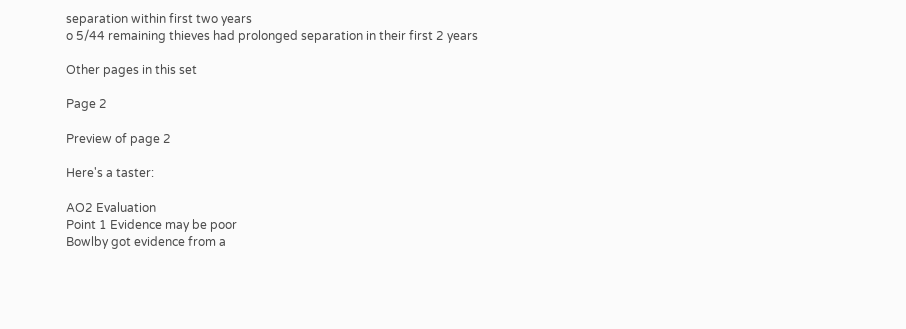separation within first two years
o 5/44 remaining thieves had prolonged separation in their first 2 years

Other pages in this set

Page 2

Preview of page 2

Here's a taster:

AO2 Evaluation
Point 1 Evidence may be poor
Bowlby got evidence from a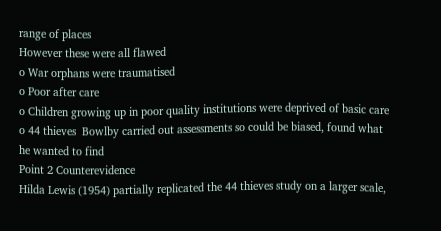range of places
However these were all flawed
o War orphans were traumatised
o Poor after care
o Children growing up in poor quality institutions were deprived of basic care
o 44 thieves  Bowlby carried out assessments so could be biased, found what
he wanted to find
Point 2 Counterevidence
Hilda Lewis (1954) partially replicated the 44 thieves study on a larger scale,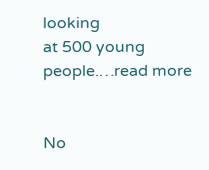looking
at 500 young people.…read more


No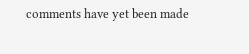comments have yet been made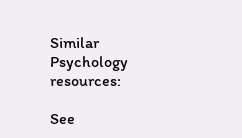Similar Psychology resources:

See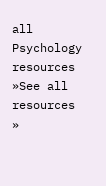all Psychology resources »See all resources »